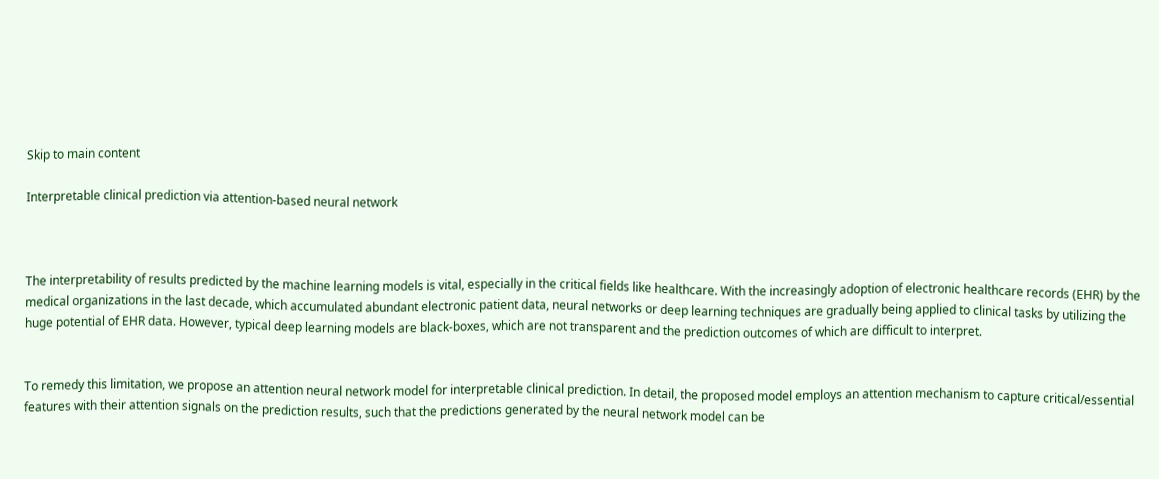Skip to main content

Interpretable clinical prediction via attention-based neural network



The interpretability of results predicted by the machine learning models is vital, especially in the critical fields like healthcare. With the increasingly adoption of electronic healthcare records (EHR) by the medical organizations in the last decade, which accumulated abundant electronic patient data, neural networks or deep learning techniques are gradually being applied to clinical tasks by utilizing the huge potential of EHR data. However, typical deep learning models are black-boxes, which are not transparent and the prediction outcomes of which are difficult to interpret.


To remedy this limitation, we propose an attention neural network model for interpretable clinical prediction. In detail, the proposed model employs an attention mechanism to capture critical/essential features with their attention signals on the prediction results, such that the predictions generated by the neural network model can be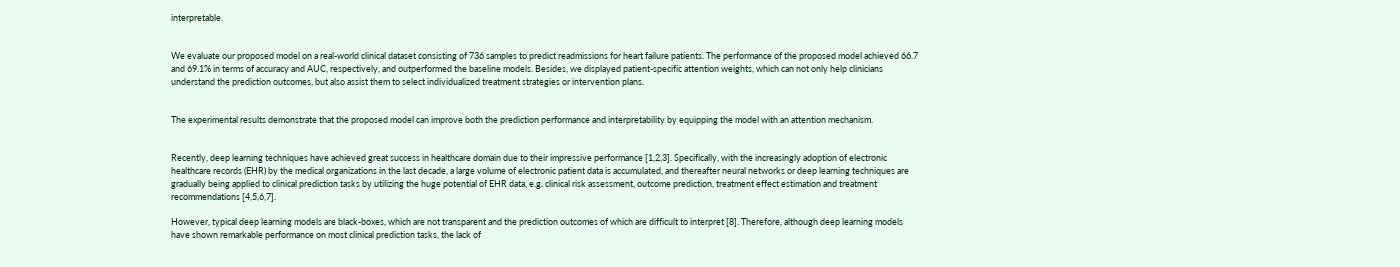interpretable.


We evaluate our proposed model on a real-world clinical dataset consisting of 736 samples to predict readmissions for heart failure patients. The performance of the proposed model achieved 66.7 and 69.1% in terms of accuracy and AUC, respectively, and outperformed the baseline models. Besides, we displayed patient-specific attention weights, which can not only help clinicians understand the prediction outcomes, but also assist them to select individualized treatment strategies or intervention plans.


The experimental results demonstrate that the proposed model can improve both the prediction performance and interpretability by equipping the model with an attention mechanism.


Recently, deep learning techniques have achieved great success in healthcare domain due to their impressive performance [1,2,3]. Specifically, with the increasingly adoption of electronic healthcare records (EHR) by the medical organizations in the last decade, a large volume of electronic patient data is accumulated, and thereafter neural networks or deep learning techniques are gradually being applied to clinical prediction tasks by utilizing the huge potential of EHR data, e.g. clinical risk assessment, outcome prediction, treatment effect estimation and treatment recommendations [4,5,6,7].

However, typical deep learning models are black-boxes, which are not transparent and the prediction outcomes of which are difficult to interpret [8]. Therefore, although deep learning models have shown remarkable performance on most clinical prediction tasks, the lack of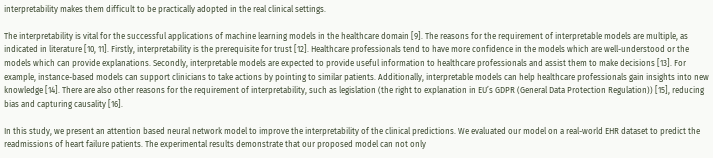interpretability makes them difficult to be practically adopted in the real clinical settings.

The interpretability is vital for the successful applications of machine learning models in the healthcare domain [9]. The reasons for the requirement of interpretable models are multiple, as indicated in literature [10, 11]. Firstly, interpretability is the prerequisite for trust [12]. Healthcare professionals tend to have more confidence in the models which are well-understood or the models which can provide explanations. Secondly, interpretable models are expected to provide useful information to healthcare professionals and assist them to make decisions [13]. For example, instance-based models can support clinicians to take actions by pointing to similar patients. Additionally, interpretable models can help healthcare professionals gain insights into new knowledge [14]. There are also other reasons for the requirement of interpretability, such as legislation (the right to explanation in EU’s GDPR (General Data Protection Regulation)) [15], reducing bias and capturing causality [16].

In this study, we present an attention based neural network model to improve the interpretability of the clinical predictions. We evaluated our model on a real-world EHR dataset to predict the readmissions of heart failure patients. The experimental results demonstrate that our proposed model can not only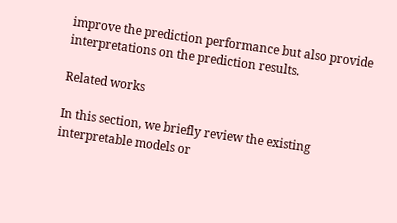improve the prediction performance but also provide interpretations on the prediction results.

Related works

In this section, we briefly review the existing interpretable models or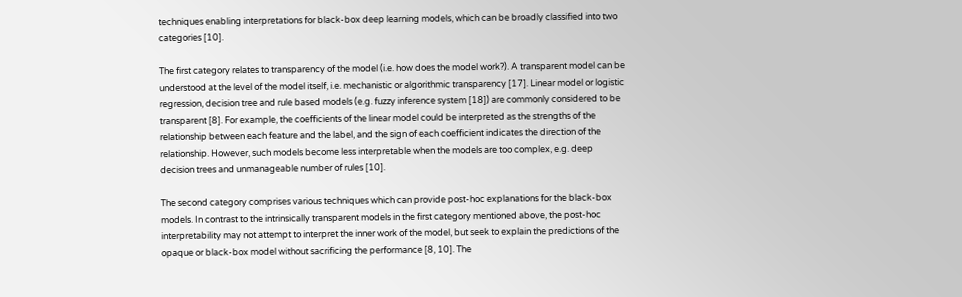techniques enabling interpretations for black-box deep learning models, which can be broadly classified into two categories [10].

The first category relates to transparency of the model (i.e. how does the model work?). A transparent model can be understood at the level of the model itself, i.e. mechanistic or algorithmic transparency [17]. Linear model or logistic regression, decision tree and rule based models (e.g. fuzzy inference system [18]) are commonly considered to be transparent [8]. For example, the coefficients of the linear model could be interpreted as the strengths of the relationship between each feature and the label, and the sign of each coefficient indicates the direction of the relationship. However, such models become less interpretable when the models are too complex, e.g. deep decision trees and unmanageable number of rules [10].

The second category comprises various techniques which can provide post-hoc explanations for the black-box models. In contrast to the intrinsically transparent models in the first category mentioned above, the post-hoc interpretability may not attempt to interpret the inner work of the model, but seek to explain the predictions of the opaque or black-box model without sacrificing the performance [8, 10]. The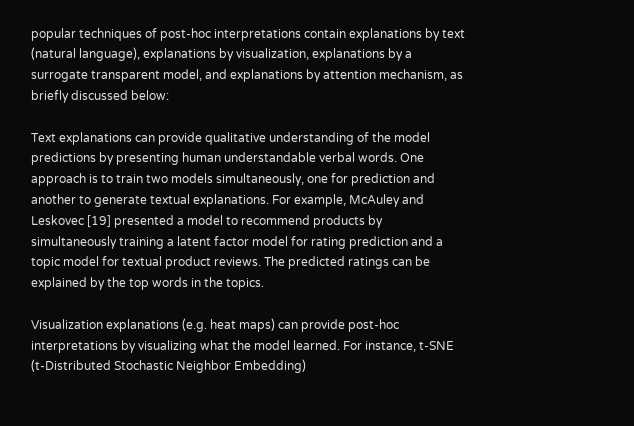popular techniques of post-hoc interpretations contain explanations by text (natural language), explanations by visualization, explanations by a surrogate transparent model, and explanations by attention mechanism, as briefly discussed below:

Text explanations can provide qualitative understanding of the model predictions by presenting human understandable verbal words. One approach is to train two models simultaneously, one for prediction and another to generate textual explanations. For example, McAuley and Leskovec [19] presented a model to recommend products by simultaneously training a latent factor model for rating prediction and a topic model for textual product reviews. The predicted ratings can be explained by the top words in the topics.

Visualization explanations (e.g. heat maps) can provide post-hoc interpretations by visualizing what the model learned. For instance, t-SNE (t-Distributed Stochastic Neighbor Embedding)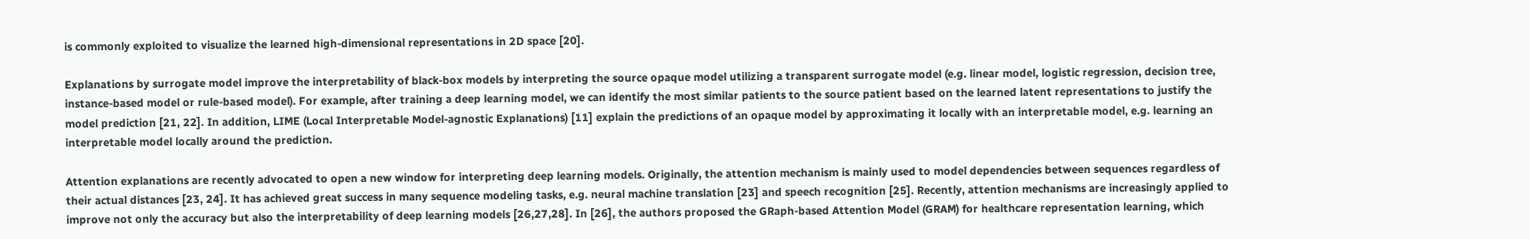is commonly exploited to visualize the learned high-dimensional representations in 2D space [20].

Explanations by surrogate model improve the interpretability of black-box models by interpreting the source opaque model utilizing a transparent surrogate model (e.g. linear model, logistic regression, decision tree, instance-based model or rule-based model). For example, after training a deep learning model, we can identify the most similar patients to the source patient based on the learned latent representations to justify the model prediction [21, 22]. In addition, LIME (Local Interpretable Model-agnostic Explanations) [11] explain the predictions of an opaque model by approximating it locally with an interpretable model, e.g. learning an interpretable model locally around the prediction.

Attention explanations are recently advocated to open a new window for interpreting deep learning models. Originally, the attention mechanism is mainly used to model dependencies between sequences regardless of their actual distances [23, 24]. It has achieved great success in many sequence modeling tasks, e.g. neural machine translation [23] and speech recognition [25]. Recently, attention mechanisms are increasingly applied to improve not only the accuracy but also the interpretability of deep learning models [26,27,28]. In [26], the authors proposed the GRaph-based Attention Model (GRAM) for healthcare representation learning, which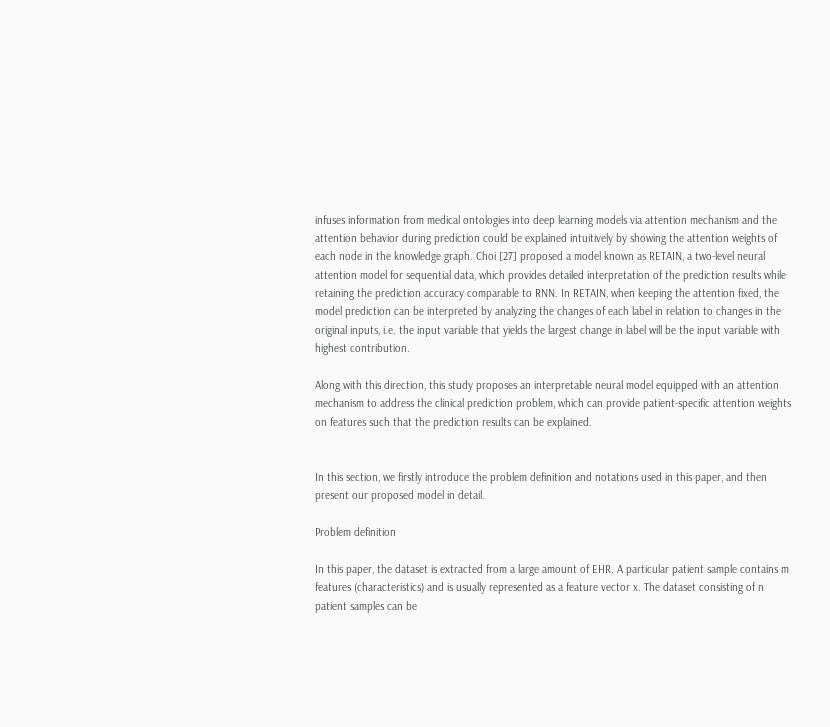infuses information from medical ontologies into deep learning models via attention mechanism and the attention behavior during prediction could be explained intuitively by showing the attention weights of each node in the knowledge graph. Choi [27] proposed a model known as RETAIN, a two-level neural attention model for sequential data, which provides detailed interpretation of the prediction results while retaining the prediction accuracy comparable to RNN. In RETAIN, when keeping the attention fixed, the model prediction can be interpreted by analyzing the changes of each label in relation to changes in the original inputs, i.e. the input variable that yields the largest change in label will be the input variable with highest contribution.

Along with this direction, this study proposes an interpretable neural model equipped with an attention mechanism to address the clinical prediction problem, which can provide patient-specific attention weights on features such that the prediction results can be explained.


In this section, we firstly introduce the problem definition and notations used in this paper, and then present our proposed model in detail.

Problem definition

In this paper, the dataset is extracted from a large amount of EHR. A particular patient sample contains m features (characteristics) and is usually represented as a feature vector x. The dataset consisting of n patient samples can be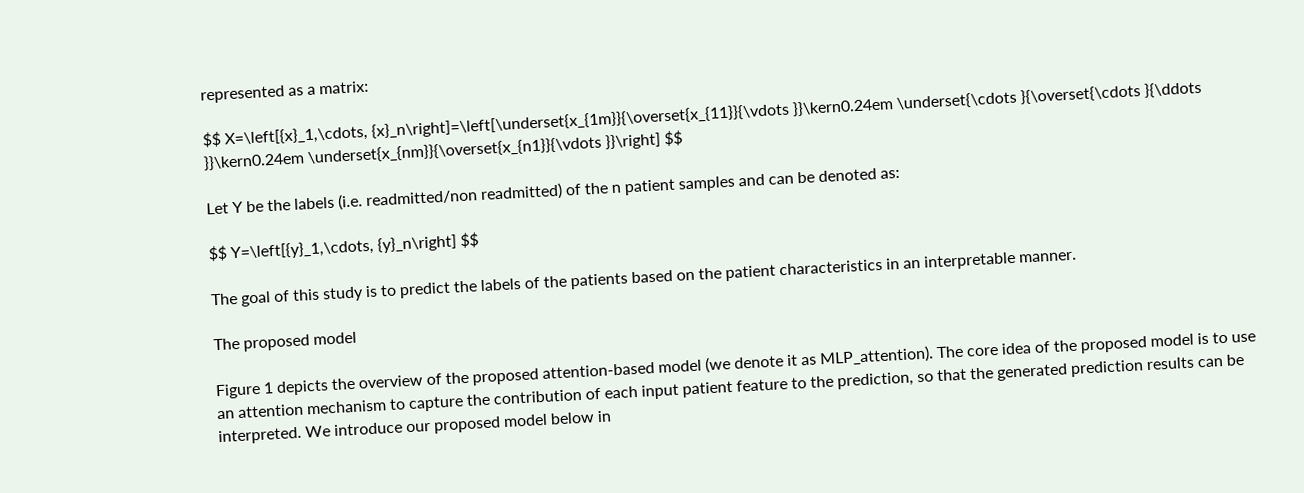represented as a matrix:

$$ X=\left[{x}_1,\cdots, {x}_n\right]=\left[\underset{x_{1m}}{\overset{x_{11}}{\vdots }}\kern0.24em \underset{\cdots }{\overset{\cdots }{\ddots }}\kern0.24em \underset{x_{nm}}{\overset{x_{n1}}{\vdots }}\right] $$

Let Y be the labels (i.e. readmitted/non readmitted) of the n patient samples and can be denoted as:

$$ Y=\left[{y}_1,\cdots, {y}_n\right] $$

The goal of this study is to predict the labels of the patients based on the patient characteristics in an interpretable manner.

The proposed model

Figure 1 depicts the overview of the proposed attention-based model (we denote it as MLP_attention). The core idea of the proposed model is to use an attention mechanism to capture the contribution of each input patient feature to the prediction, so that the generated prediction results can be interpreted. We introduce our proposed model below in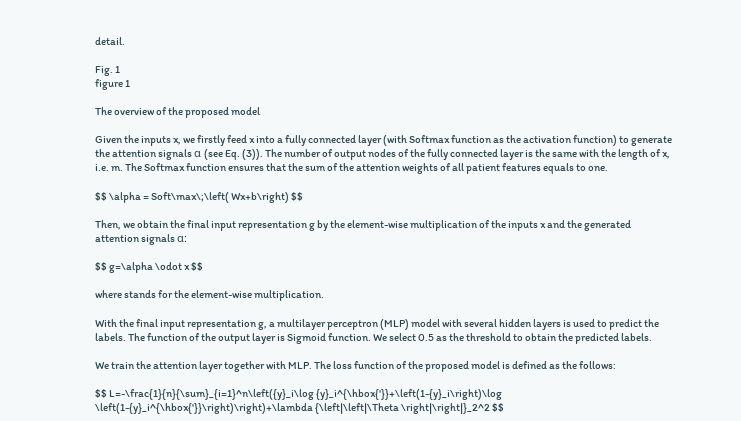detail.

Fig. 1
figure 1

The overview of the proposed model

Given the inputs x, we firstly feed x into a fully connected layer (with Softmax function as the activation function) to generate the attention signals α (see Eq. (3)). The number of output nodes of the fully connected layer is the same with the length of x, i.e. m. The Softmax function ensures that the sum of the attention weights of all patient features equals to one.

$$ \alpha = Soft\max\;\left( Wx+b\right) $$

Then, we obtain the final input representation g by the element-wise multiplication of the inputs x and the generated attention signals α:

$$ g=\alpha \odot x $$

where stands for the element-wise multiplication.

With the final input representation g, a multilayer perceptron (MLP) model with several hidden layers is used to predict the labels. The function of the output layer is Sigmoid function. We select 0.5 as the threshold to obtain the predicted labels.

We train the attention layer together with MLP. The loss function of the proposed model is defined as the follows:

$$ L=-\frac{1}{n}{\sum}_{i=1}^n\left({y}_i\log {y}_i^{\hbox{'}}+\left(1-{y}_i\right)\log \left(1-{y}_i^{\hbox{'}}\right)\right)+\lambda {\left|\left|\Theta \right|\right|}_2^2 $$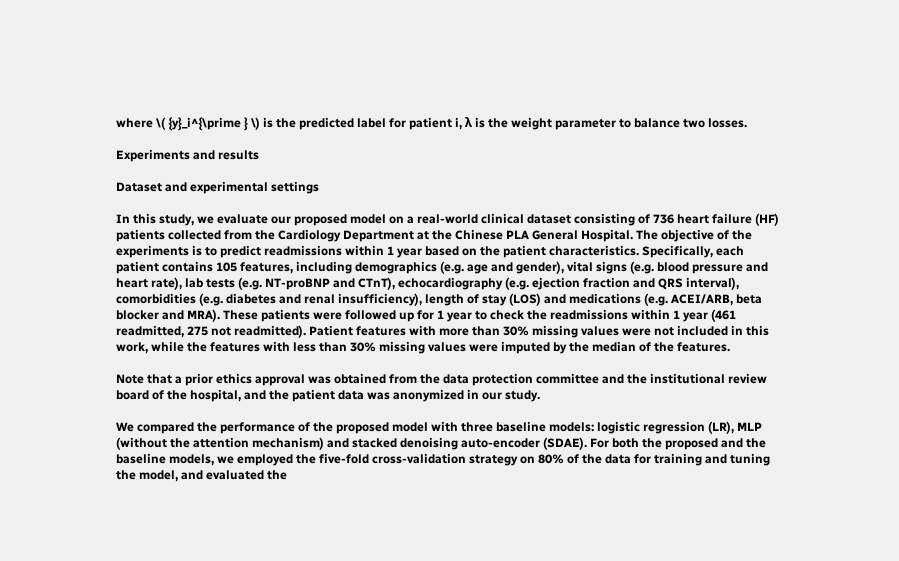where \( {y}_i^{\prime } \) is the predicted label for patient i, λ is the weight parameter to balance two losses.

Experiments and results

Dataset and experimental settings

In this study, we evaluate our proposed model on a real-world clinical dataset consisting of 736 heart failure (HF) patients collected from the Cardiology Department at the Chinese PLA General Hospital. The objective of the experiments is to predict readmissions within 1 year based on the patient characteristics. Specifically, each patient contains 105 features, including demographics (e.g. age and gender), vital signs (e.g. blood pressure and heart rate), lab tests (e.g. NT-proBNP and CTnT), echocardiography (e.g. ejection fraction and QRS interval), comorbidities (e.g. diabetes and renal insufficiency), length of stay (LOS) and medications (e.g. ACEI/ARB, beta blocker and MRA). These patients were followed up for 1 year to check the readmissions within 1 year (461 readmitted, 275 not readmitted). Patient features with more than 30% missing values were not included in this work, while the features with less than 30% missing values were imputed by the median of the features.

Note that a prior ethics approval was obtained from the data protection committee and the institutional review board of the hospital, and the patient data was anonymized in our study.

We compared the performance of the proposed model with three baseline models: logistic regression (LR), MLP (without the attention mechanism) and stacked denoising auto-encoder (SDAE). For both the proposed and the baseline models, we employed the five-fold cross-validation strategy on 80% of the data for training and tuning the model, and evaluated the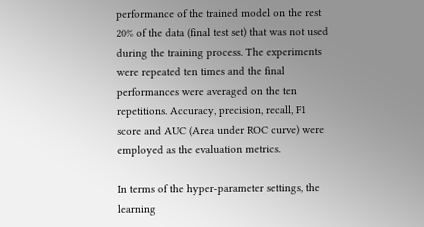performance of the trained model on the rest 20% of the data (final test set) that was not used during the training process. The experiments were repeated ten times and the final performances were averaged on the ten repetitions. Accuracy, precision, recall, F1 score and AUC (Area under ROC curve) were employed as the evaluation metrics.

In terms of the hyper-parameter settings, the learning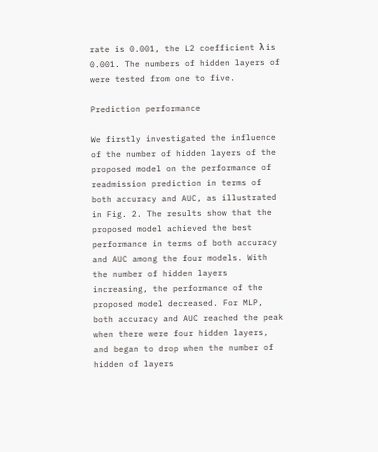rate is 0.001, the L2 coefficient λ is 0.001. The numbers of hidden layers of were tested from one to five.

Prediction performance

We firstly investigated the influence of the number of hidden layers of the proposed model on the performance of readmission prediction in terms of both accuracy and AUC, as illustrated in Fig. 2. The results show that the proposed model achieved the best performance in terms of both accuracy and AUC among the four models. With the number of hidden layers increasing, the performance of the proposed model decreased. For MLP, both accuracy and AUC reached the peak when there were four hidden layers, and began to drop when the number of hidden of layers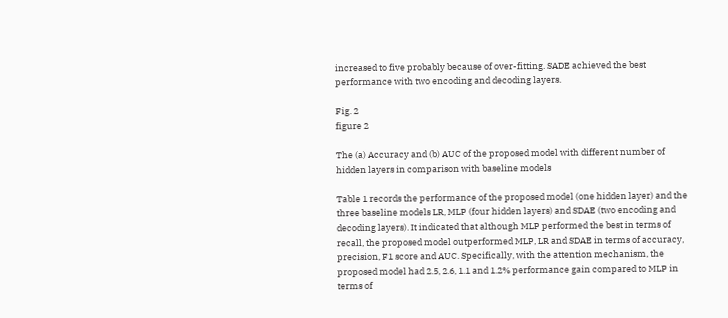increased to five probably because of over-fitting. SADE achieved the best performance with two encoding and decoding layers.

Fig. 2
figure 2

The (a) Accuracy and (b) AUC of the proposed model with different number of hidden layers in comparison with baseline models

Table 1 records the performance of the proposed model (one hidden layer) and the three baseline models LR, MLP (four hidden layers) and SDAE (two encoding and decoding layers). It indicated that although MLP performed the best in terms of recall, the proposed model outperformed MLP, LR and SDAE in terms of accuracy, precision, F1 score and AUC. Specifically, with the attention mechanism, the proposed model had 2.5, 2.6, 1.1 and 1.2% performance gain compared to MLP in terms of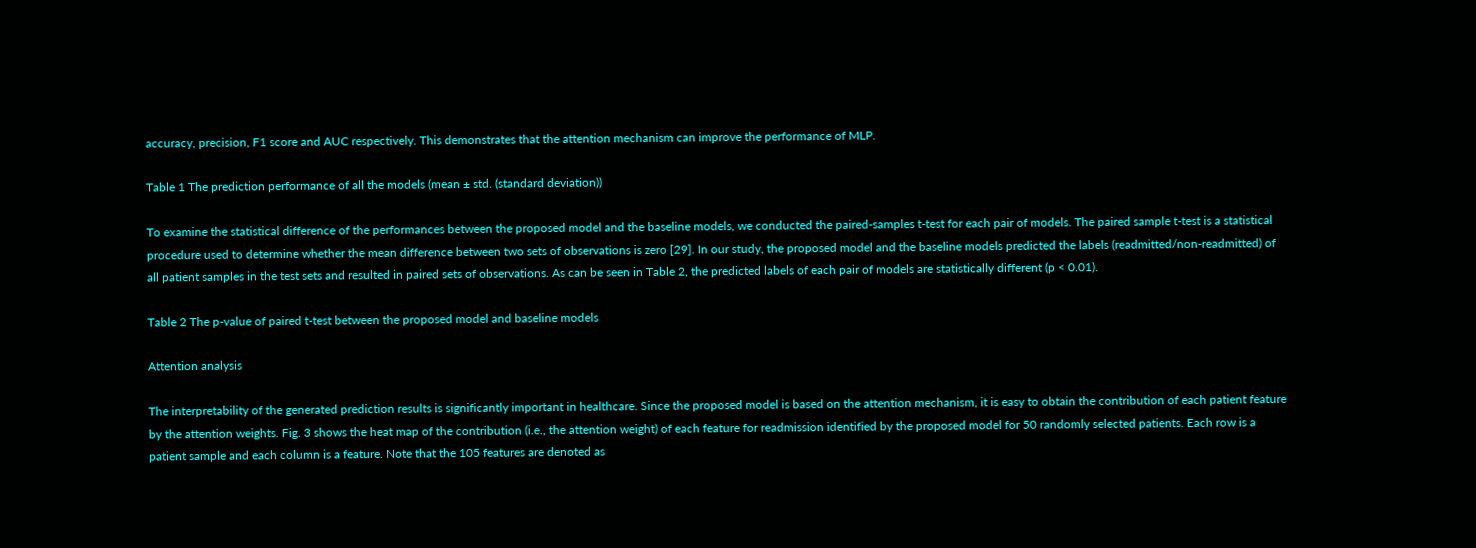accuracy, precision, F1 score and AUC respectively. This demonstrates that the attention mechanism can improve the performance of MLP.

Table 1 The prediction performance of all the models (mean ± std. (standard deviation))

To examine the statistical difference of the performances between the proposed model and the baseline models, we conducted the paired-samples t-test for each pair of models. The paired sample t-test is a statistical procedure used to determine whether the mean difference between two sets of observations is zero [29]. In our study, the proposed model and the baseline models predicted the labels (readmitted/non-readmitted) of all patient samples in the test sets and resulted in paired sets of observations. As can be seen in Table 2, the predicted labels of each pair of models are statistically different (p < 0.01).

Table 2 The p-value of paired t-test between the proposed model and baseline models

Attention analysis

The interpretability of the generated prediction results is significantly important in healthcare. Since the proposed model is based on the attention mechanism, it is easy to obtain the contribution of each patient feature by the attention weights. Fig. 3 shows the heat map of the contribution (i.e., the attention weight) of each feature for readmission identified by the proposed model for 50 randomly selected patients. Each row is a patient sample and each column is a feature. Note that the 105 features are denoted as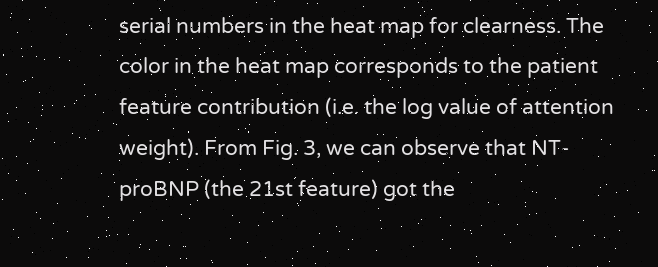serial numbers in the heat map for clearness. The color in the heat map corresponds to the patient feature contribution (i.e. the log value of attention weight). From Fig. 3, we can observe that NT-proBNP (the 21st feature) got the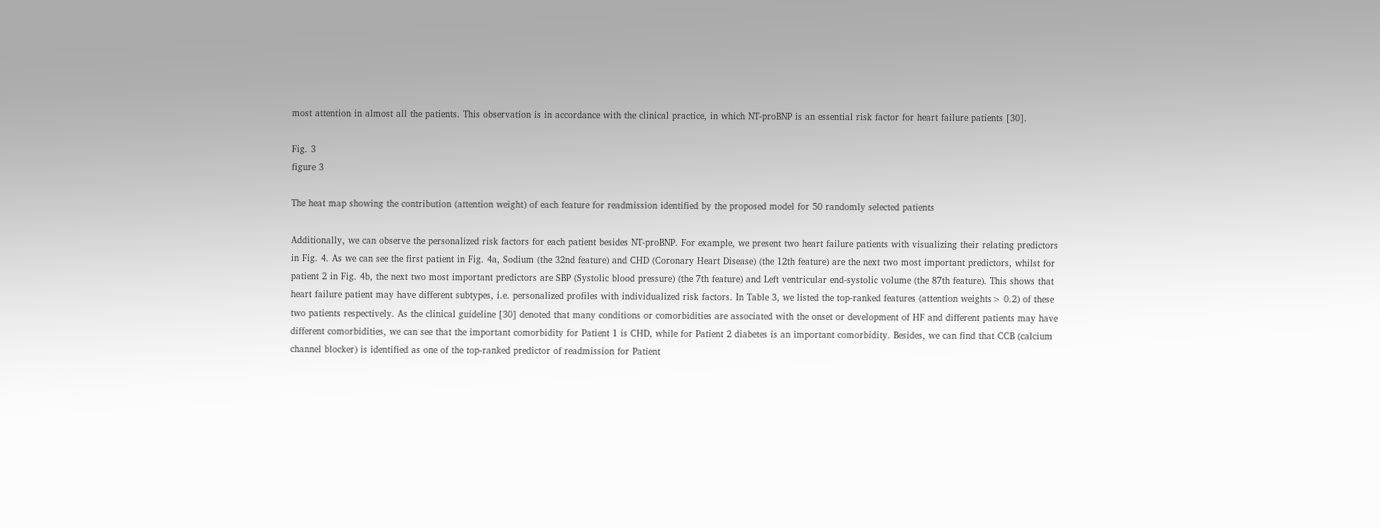most attention in almost all the patients. This observation is in accordance with the clinical practice, in which NT-proBNP is an essential risk factor for heart failure patients [30].

Fig. 3
figure 3

The heat map showing the contribution (attention weight) of each feature for readmission identified by the proposed model for 50 randomly selected patients

Additionally, we can observe the personalized risk factors for each patient besides NT-proBNP. For example, we present two heart failure patients with visualizing their relating predictors in Fig. 4. As we can see the first patient in Fig. 4a, Sodium (the 32nd feature) and CHD (Coronary Heart Disease) (the 12th feature) are the next two most important predictors, whilst for patient 2 in Fig. 4b, the next two most important predictors are SBP (Systolic blood pressure) (the 7th feature) and Left ventricular end-systolic volume (the 87th feature). This shows that heart failure patient may have different subtypes, i.e. personalized profiles with individualized risk factors. In Table 3, we listed the top-ranked features (attention weights> 0.2) of these two patients respectively. As the clinical guideline [30] denoted that many conditions or comorbidities are associated with the onset or development of HF and different patients may have different comorbidities, we can see that the important comorbidity for Patient 1 is CHD, while for Patient 2 diabetes is an important comorbidity. Besides, we can find that CCB (calcium channel blocker) is identified as one of the top-ranked predictor of readmission for Patient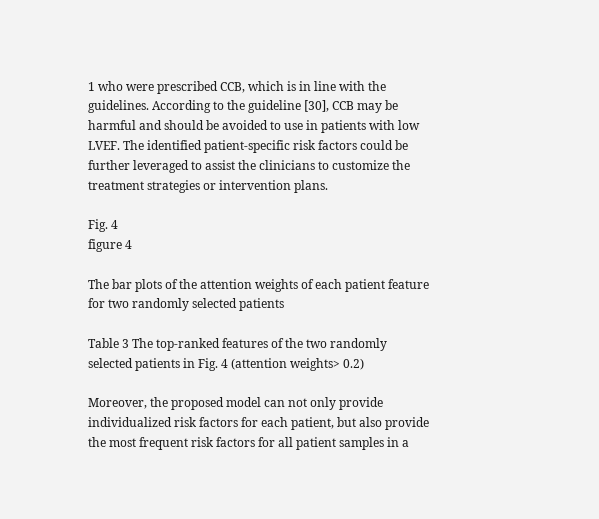1 who were prescribed CCB, which is in line with the guidelines. According to the guideline [30], CCB may be harmful and should be avoided to use in patients with low LVEF. The identified patient-specific risk factors could be further leveraged to assist the clinicians to customize the treatment strategies or intervention plans.

Fig. 4
figure 4

The bar plots of the attention weights of each patient feature for two randomly selected patients

Table 3 The top-ranked features of the two randomly selected patients in Fig. 4 (attention weights> 0.2)

Moreover, the proposed model can not only provide individualized risk factors for each patient, but also provide the most frequent risk factors for all patient samples in a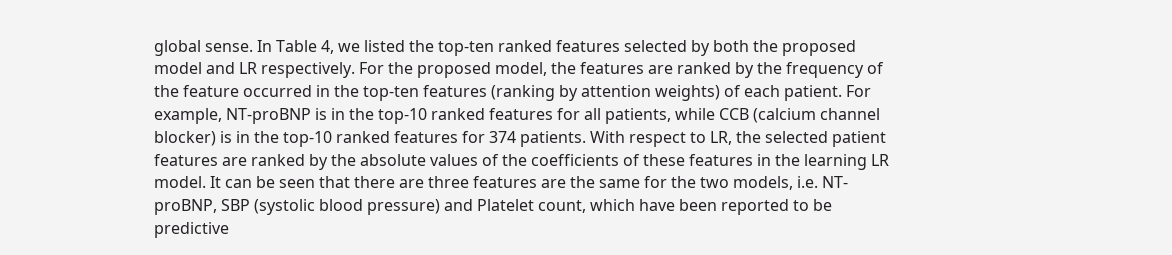global sense. In Table 4, we listed the top-ten ranked features selected by both the proposed model and LR respectively. For the proposed model, the features are ranked by the frequency of the feature occurred in the top-ten features (ranking by attention weights) of each patient. For example, NT-proBNP is in the top-10 ranked features for all patients, while CCB (calcium channel blocker) is in the top-10 ranked features for 374 patients. With respect to LR, the selected patient features are ranked by the absolute values of the coefficients of these features in the learning LR model. It can be seen that there are three features are the same for the two models, i.e. NT-proBNP, SBP (systolic blood pressure) and Platelet count, which have been reported to be predictive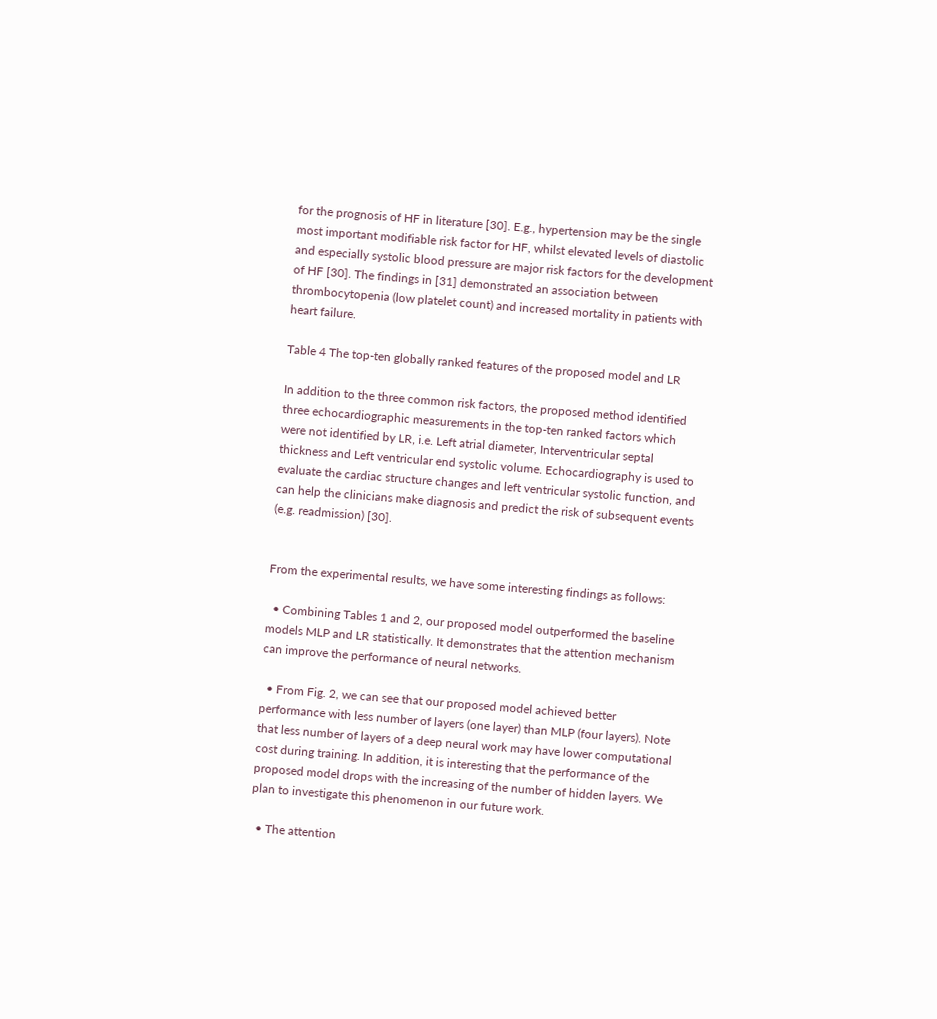for the prognosis of HF in literature [30]. E.g., hypertension may be the single most important modifiable risk factor for HF, whilst elevated levels of diastolic and especially systolic blood pressure are major risk factors for the development of HF [30]. The findings in [31] demonstrated an association between thrombocytopenia (low platelet count) and increased mortality in patients with heart failure.

Table 4 The top-ten globally ranked features of the proposed model and LR

In addition to the three common risk factors, the proposed method identified three echocardiographic measurements in the top-ten ranked factors which were not identified by LR, i.e. Left atrial diameter, Interventricular septal thickness and Left ventricular end systolic volume. Echocardiography is used to evaluate the cardiac structure changes and left ventricular systolic function, and can help the clinicians make diagnosis and predict the risk of subsequent events (e.g. readmission) [30].


From the experimental results, we have some interesting findings as follows:

  • Combining Tables 1 and 2, our proposed model outperformed the baseline models MLP and LR statistically. It demonstrates that the attention mechanism can improve the performance of neural networks.

  • From Fig. 2, we can see that our proposed model achieved better performance with less number of layers (one layer) than MLP (four layers). Note that less number of layers of a deep neural work may have lower computational cost during training. In addition, it is interesting that the performance of the proposed model drops with the increasing of the number of hidden layers. We plan to investigate this phenomenon in our future work.

  • The attention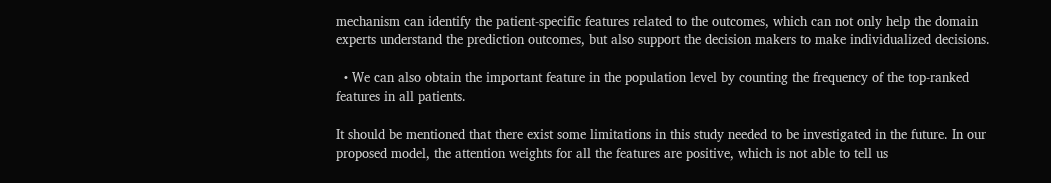mechanism can identify the patient-specific features related to the outcomes, which can not only help the domain experts understand the prediction outcomes, but also support the decision makers to make individualized decisions.

  • We can also obtain the important feature in the population level by counting the frequency of the top-ranked features in all patients.

It should be mentioned that there exist some limitations in this study needed to be investigated in the future. In our proposed model, the attention weights for all the features are positive, which is not able to tell us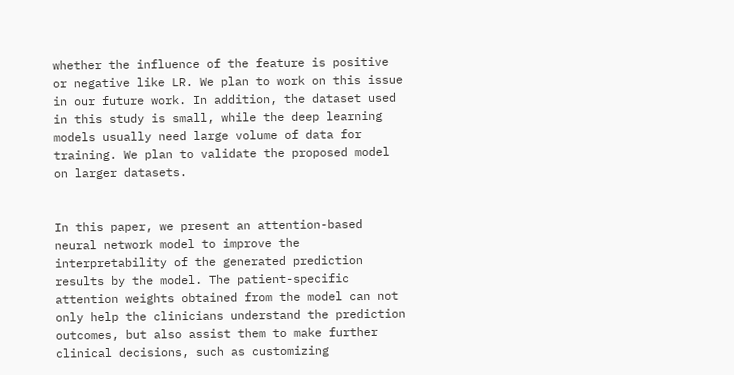whether the influence of the feature is positive or negative like LR. We plan to work on this issue in our future work. In addition, the dataset used in this study is small, while the deep learning models usually need large volume of data for training. We plan to validate the proposed model on larger datasets.


In this paper, we present an attention-based neural network model to improve the interpretability of the generated prediction results by the model. The patient-specific attention weights obtained from the model can not only help the clinicians understand the prediction outcomes, but also assist them to make further clinical decisions, such as customizing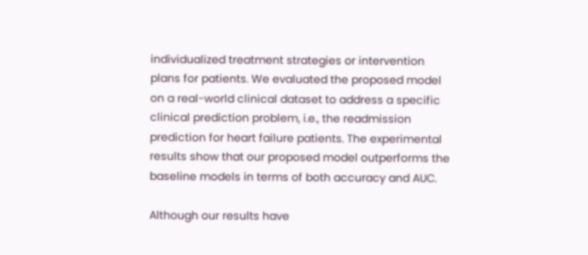individualized treatment strategies or intervention plans for patients. We evaluated the proposed model on a real-world clinical dataset to address a specific clinical prediction problem, i.e., the readmission prediction for heart failure patients. The experimental results show that our proposed model outperforms the baseline models in terms of both accuracy and AUC.

Although our results have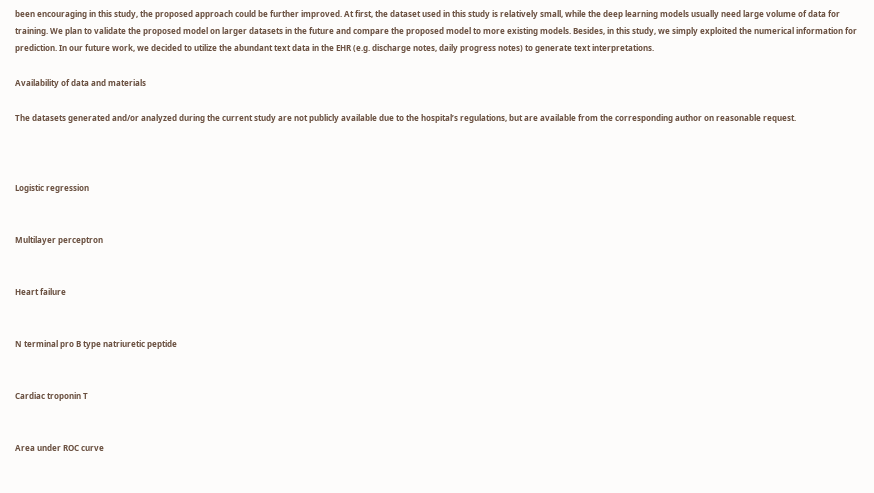been encouraging in this study, the proposed approach could be further improved. At first, the dataset used in this study is relatively small, while the deep learning models usually need large volume of data for training. We plan to validate the proposed model on larger datasets in the future and compare the proposed model to more existing models. Besides, in this study, we simply exploited the numerical information for prediction. In our future work, we decided to utilize the abundant text data in the EHR (e.g. discharge notes, daily progress notes) to generate text interpretations.

Availability of data and materials

The datasets generated and/or analyzed during the current study are not publicly available due to the hospital’s regulations, but are available from the corresponding author on reasonable request.



Logistic regression


Multilayer perceptron


Heart failure


N terminal pro B type natriuretic peptide


Cardiac troponin T


Area under ROC curve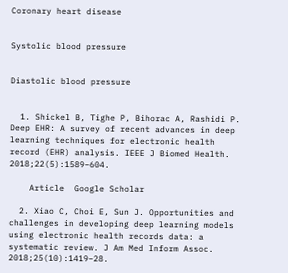Coronary heart disease


Systolic blood pressure


Diastolic blood pressure


  1. Shickel B, Tighe P, Bihorac A, Rashidi P. Deep EHR: A survey of recent advances in deep learning techniques for electronic health record (EHR) analysis. IEEE J Biomed Health. 2018;22(5):1589–604.

    Article  Google Scholar

  2. Xiao C, Choi E, Sun J. Opportunities and challenges in developing deep learning models using electronic health records data: a systematic review. J Am Med Inform Assoc. 2018;25(10):1419–28.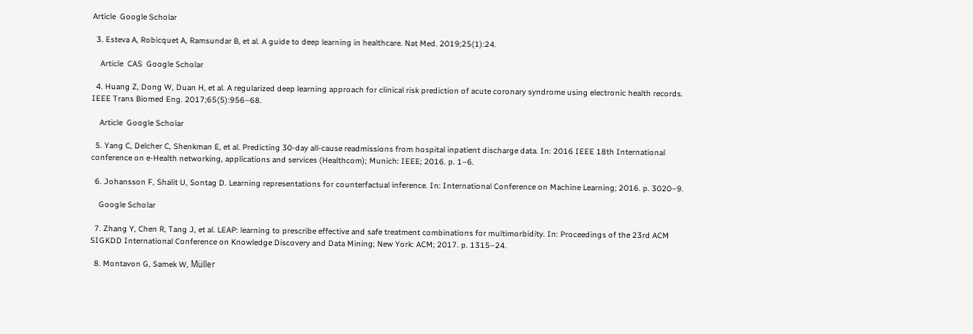Article  Google Scholar

  3. Esteva A, Robicquet A, Ramsundar B, et al. A guide to deep learning in healthcare. Nat Med. 2019;25(1):24.

    Article  CAS  Google Scholar

  4. Huang Z, Dong W, Duan H, et al. A regularized deep learning approach for clinical risk prediction of acute coronary syndrome using electronic health records. IEEE Trans Biomed Eng. 2017;65(5):956–68.

    Article  Google Scholar

  5. Yang C, Delcher C, Shenkman E, et al. Predicting 30-day all-cause readmissions from hospital inpatient discharge data. In: 2016 IEEE 18th International conference on e-Health networking, applications and services (Healthcom); Munich: IEEE; 2016. p. 1–6.

  6. Johansson F, Shalit U, Sontag D. Learning representations for counterfactual inference. In: International Conference on Machine Learning; 2016. p. 3020–9.

    Google Scholar

  7. Zhang Y, Chen R, Tang J, et al. LEAP: learning to prescribe effective and safe treatment combinations for multimorbidity. In: Proceedings of the 23rd ACM SIGKDD International Conference on Knowledge Discovery and Data Mining; New York: ACM; 2017. p. 1315–24.

  8. Montavon G, Samek W, Müller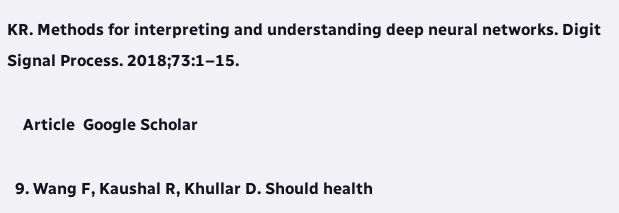KR. Methods for interpreting and understanding deep neural networks. Digit Signal Process. 2018;73:1–15.

    Article  Google Scholar

  9. Wang F, Kaushal R, Khullar D. Should health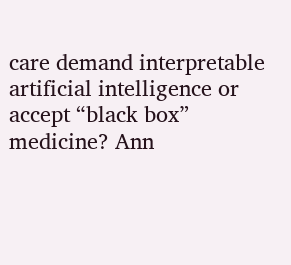care demand interpretable artificial intelligence or accept “black box” medicine? Ann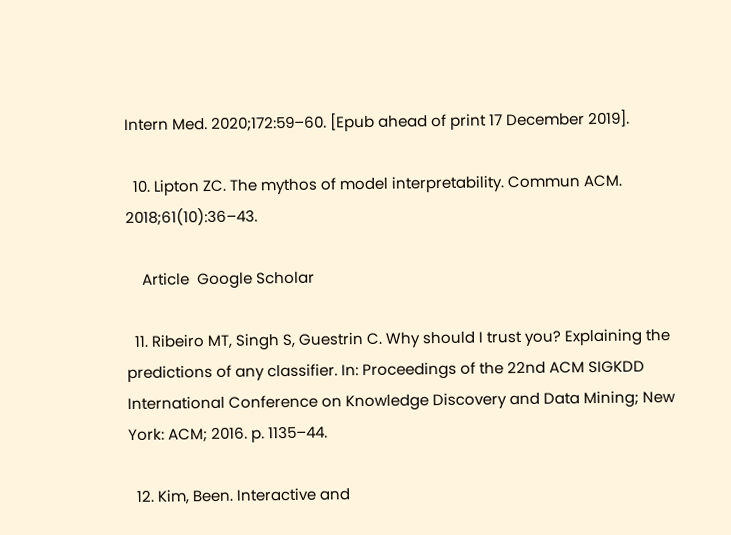Intern Med. 2020;172:59–60. [Epub ahead of print 17 December 2019].

  10. Lipton ZC. The mythos of model interpretability. Commun ACM. 2018;61(10):36–43.

    Article  Google Scholar

  11. Ribeiro MT, Singh S, Guestrin C. Why should I trust you? Explaining the predictions of any classifier. In: Proceedings of the 22nd ACM SIGKDD International Conference on Knowledge Discovery and Data Mining; New York: ACM; 2016. p. 1135–44.

  12. Kim, Been. Interactive and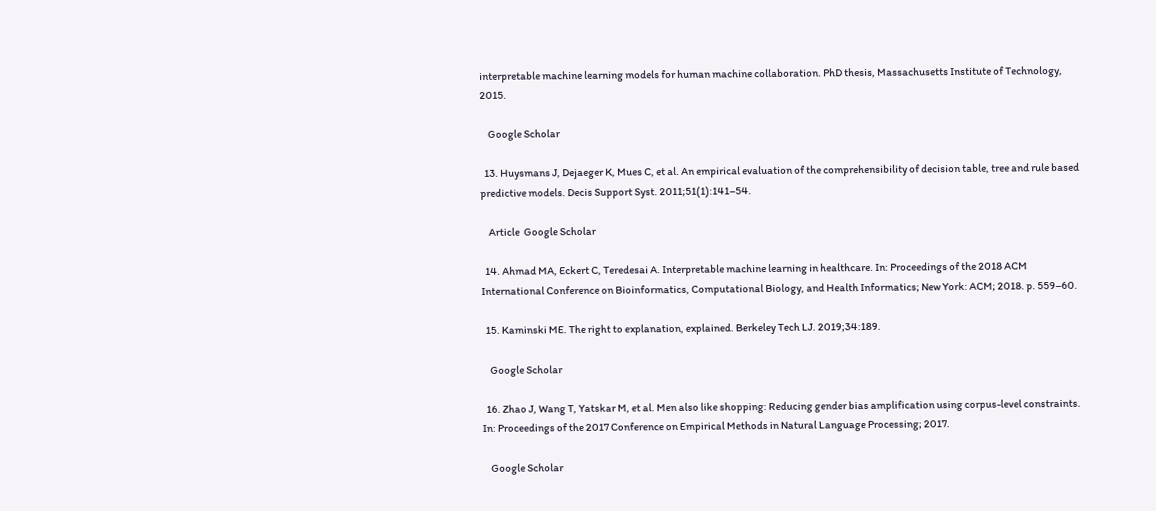interpretable machine learning models for human machine collaboration. PhD thesis, Massachusetts Institute of Technology, 2015.

    Google Scholar

  13. Huysmans J, Dejaeger K, Mues C, et al. An empirical evaluation of the comprehensibility of decision table, tree and rule based predictive models. Decis Support Syst. 2011;51(1):141–54.

    Article  Google Scholar

  14. Ahmad MA, Eckert C, Teredesai A. Interpretable machine learning in healthcare. In: Proceedings of the 2018 ACM International Conference on Bioinformatics, Computational Biology, and Health Informatics; New York: ACM; 2018. p. 559–60.

  15. Kaminski ME. The right to explanation, explained. Berkeley Tech LJ. 2019;34:189.

    Google Scholar

  16. Zhao J, Wang T, Yatskar M, et al. Men also like shopping: Reducing gender bias amplification using corpus-level constraints. In: Proceedings of the 2017 Conference on Empirical Methods in Natural Language Processing; 2017.

    Google Scholar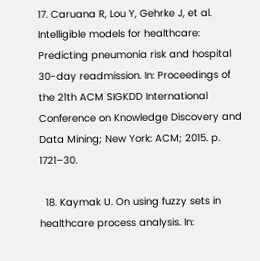17. Caruana R, Lou Y, Gehrke J, et al. Intelligible models for healthcare: Predicting pneumonia risk and hospital 30-day readmission. In: Proceedings of the 21th ACM SIGKDD International Conference on Knowledge Discovery and Data Mining; New York: ACM; 2015. p. 1721–30.

  18. Kaymak U. On using fuzzy sets in healthcare process analysis. In: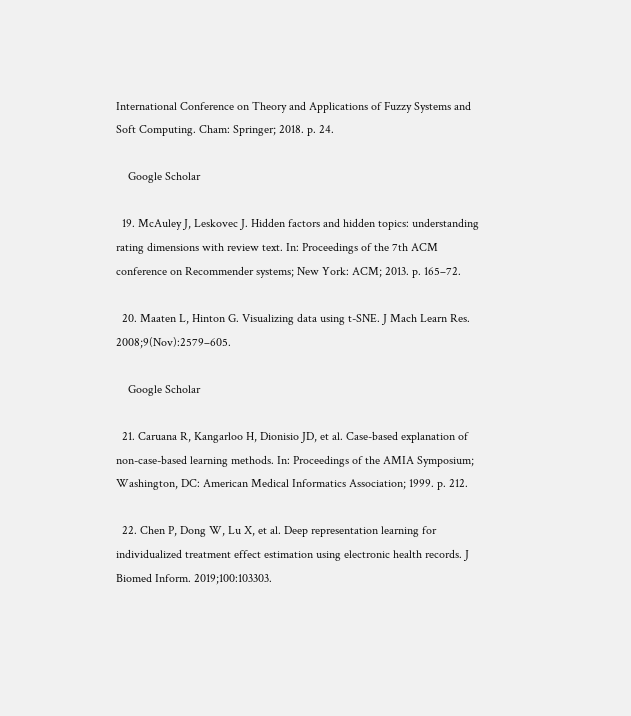International Conference on Theory and Applications of Fuzzy Systems and Soft Computing. Cham: Springer; 2018. p. 24.

    Google Scholar

  19. McAuley J, Leskovec J. Hidden factors and hidden topics: understanding rating dimensions with review text. In: Proceedings of the 7th ACM conference on Recommender systems; New York: ACM; 2013. p. 165–72.

  20. Maaten L, Hinton G. Visualizing data using t-SNE. J Mach Learn Res. 2008;9(Nov):2579–605.

    Google Scholar

  21. Caruana R, Kangarloo H, Dionisio JD, et al. Case-based explanation of non-case-based learning methods. In: Proceedings of the AMIA Symposium; Washington, DC: American Medical Informatics Association; 1999. p. 212.

  22. Chen P, Dong W, Lu X, et al. Deep representation learning for individualized treatment effect estimation using electronic health records. J Biomed Inform. 2019;100:103303.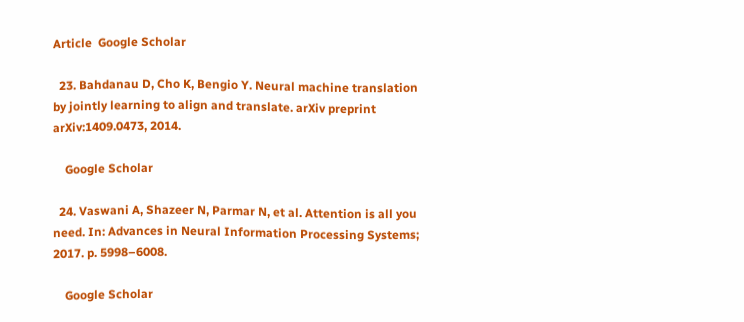Article  Google Scholar

  23. Bahdanau D, Cho K, Bengio Y. Neural machine translation by jointly learning to align and translate. arXiv preprint arXiv:1409.0473, 2014.

    Google Scholar

  24. Vaswani A, Shazeer N, Parmar N, et al. Attention is all you need. In: Advances in Neural Information Processing Systems; 2017. p. 5998–6008.

    Google Scholar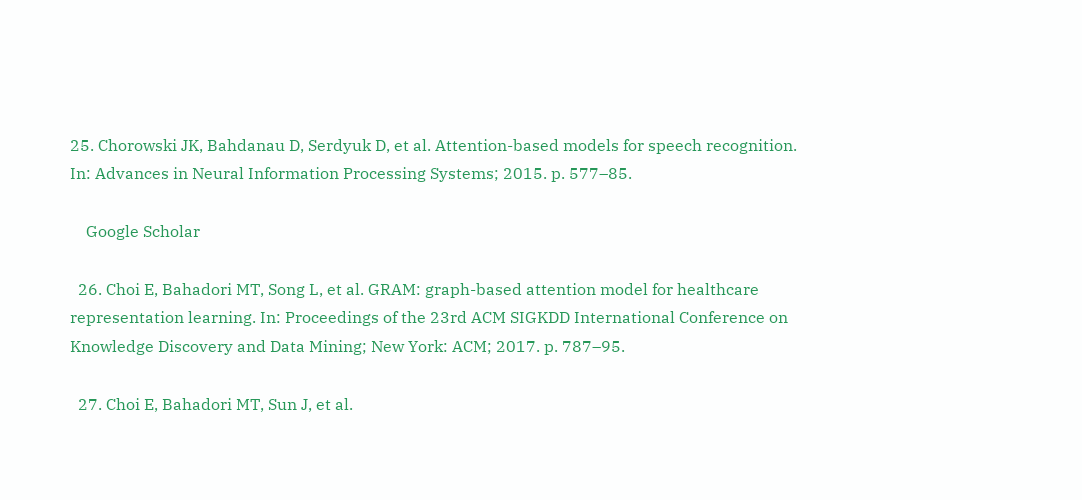25. Chorowski JK, Bahdanau D, Serdyuk D, et al. Attention-based models for speech recognition. In: Advances in Neural Information Processing Systems; 2015. p. 577–85.

    Google Scholar

  26. Choi E, Bahadori MT, Song L, et al. GRAM: graph-based attention model for healthcare representation learning. In: Proceedings of the 23rd ACM SIGKDD International Conference on Knowledge Discovery and Data Mining; New York: ACM; 2017. p. 787–95.

  27. Choi E, Bahadori MT, Sun J, et al.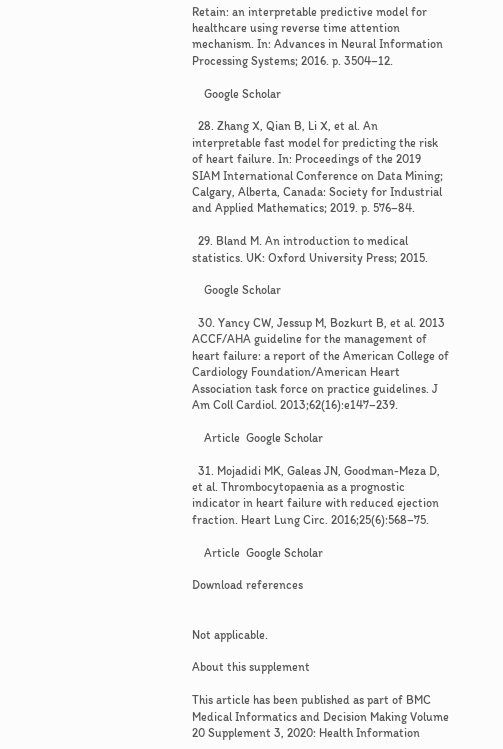Retain: an interpretable predictive model for healthcare using reverse time attention mechanism. In: Advances in Neural Information Processing Systems; 2016. p. 3504–12.

    Google Scholar

  28. Zhang X, Qian B, Li X, et al. An interpretable fast model for predicting the risk of heart failure. In: Proceedings of the 2019 SIAM International Conference on Data Mining; Calgary, Alberta, Canada: Society for Industrial and Applied Mathematics; 2019. p. 576–84.

  29. Bland M. An introduction to medical statistics. UK: Oxford University Press; 2015.

    Google Scholar

  30. Yancy CW, Jessup M, Bozkurt B, et al. 2013 ACCF/AHA guideline for the management of heart failure: a report of the American College of Cardiology Foundation/American Heart Association task force on practice guidelines. J Am Coll Cardiol. 2013;62(16):e147–239.

    Article  Google Scholar

  31. Mojadidi MK, Galeas JN, Goodman-Meza D, et al. Thrombocytopaenia as a prognostic indicator in heart failure with reduced ejection fraction. Heart Lung Circ. 2016;25(6):568–75.

    Article  Google Scholar

Download references


Not applicable.

About this supplement

This article has been published as part of BMC Medical Informatics and Decision Making Volume 20 Supplement 3, 2020: Health Information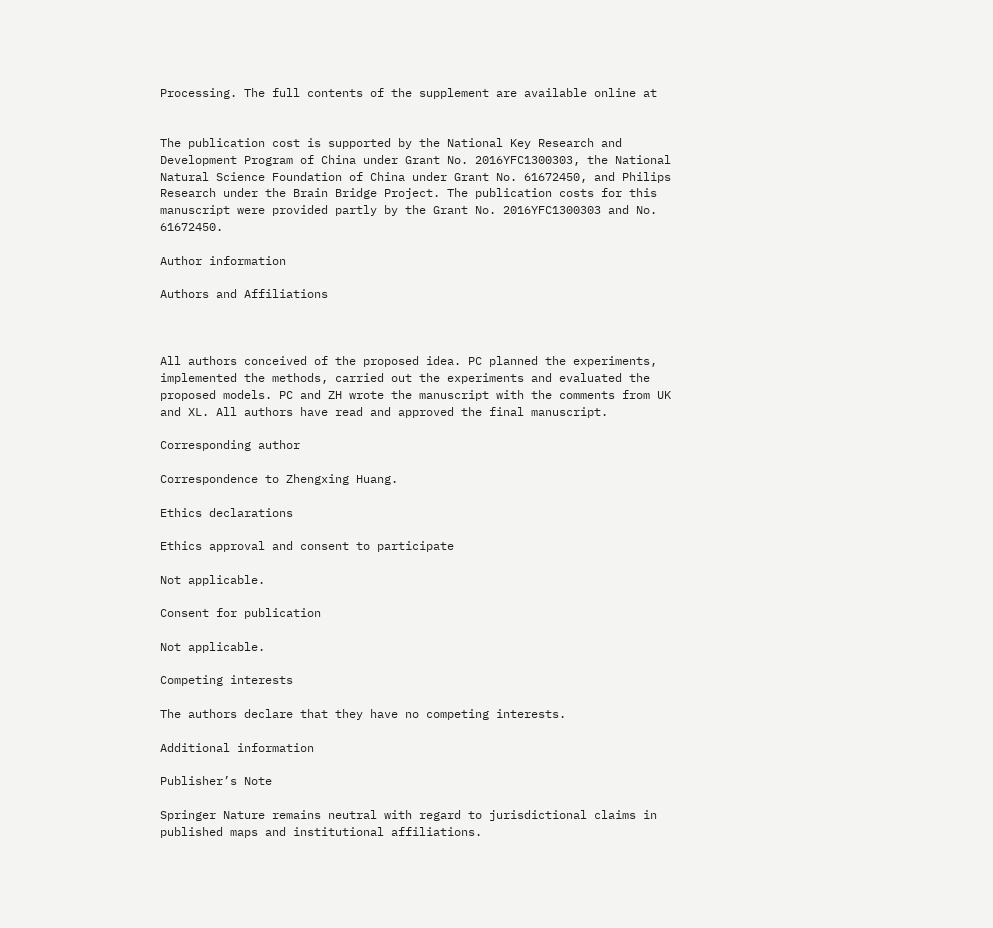Processing. The full contents of the supplement are available online at


The publication cost is supported by the National Key Research and Development Program of China under Grant No. 2016YFC1300303, the National Natural Science Foundation of China under Grant No. 61672450, and Philips Research under the Brain Bridge Project. The publication costs for this manuscript were provided partly by the Grant No. 2016YFC1300303 and No. 61672450.

Author information

Authors and Affiliations



All authors conceived of the proposed idea. PC planned the experiments, implemented the methods, carried out the experiments and evaluated the proposed models. PC and ZH wrote the manuscript with the comments from UK and XL. All authors have read and approved the final manuscript.

Corresponding author

Correspondence to Zhengxing Huang.

Ethics declarations

Ethics approval and consent to participate

Not applicable.

Consent for publication

Not applicable.

Competing interests

The authors declare that they have no competing interests.

Additional information

Publisher’s Note

Springer Nature remains neutral with regard to jurisdictional claims in published maps and institutional affiliations.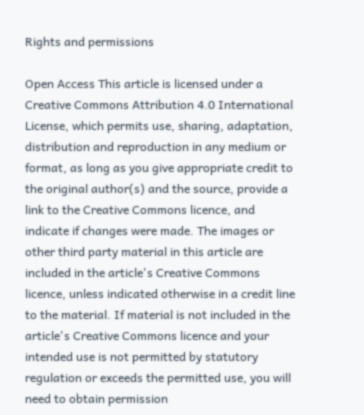Rights and permissions

Open Access This article is licensed under a Creative Commons Attribution 4.0 International License, which permits use, sharing, adaptation, distribution and reproduction in any medium or format, as long as you give appropriate credit to the original author(s) and the source, provide a link to the Creative Commons licence, and indicate if changes were made. The images or other third party material in this article are included in the article's Creative Commons licence, unless indicated otherwise in a credit line to the material. If material is not included in the article's Creative Commons licence and your intended use is not permitted by statutory regulation or exceeds the permitted use, you will need to obtain permission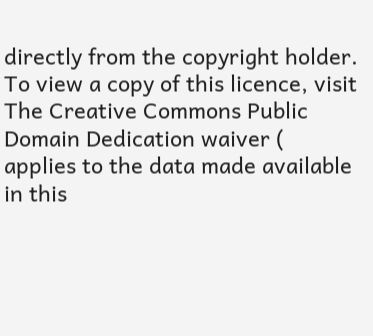directly from the copyright holder. To view a copy of this licence, visit The Creative Commons Public Domain Dedication waiver ( applies to the data made available in this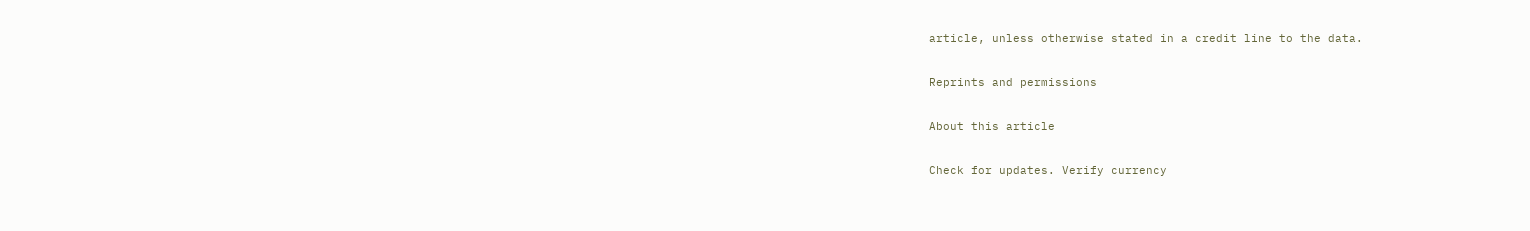article, unless otherwise stated in a credit line to the data.

Reprints and permissions

About this article

Check for updates. Verify currency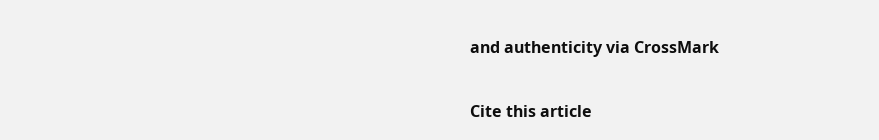and authenticity via CrossMark

Cite this article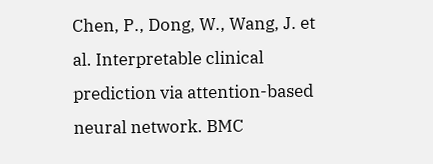Chen, P., Dong, W., Wang, J. et al. Interpretable clinical prediction via attention-based neural network. BMC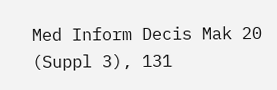Med Inform Decis Mak 20 (Suppl 3), 131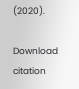(2020).

Download citation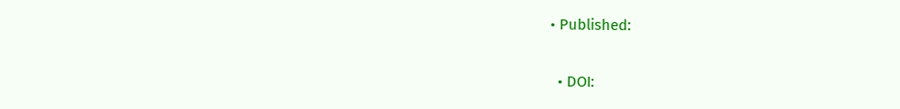• Published:

  • DOI: